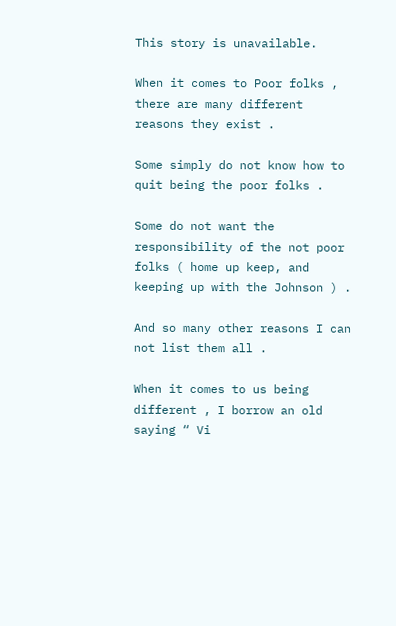This story is unavailable.

When it comes to Poor folks , there are many different reasons they exist .

Some simply do not know how to quit being the poor folks .

Some do not want the responsibility of the not poor folks ( home up keep, and keeping up with the Johnson ) .

And so many other reasons I can not list them all .

When it comes to us being different , I borrow an old saying “ Vi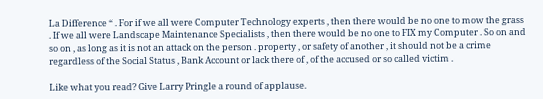La Difference “ . For if we all were Computer Technology experts , then there would be no one to mow the grass . If we all were Landscape Maintenance Specialists , then there would be no one to FIX my Computer . So on and so on , as long as it is not an attack on the person . property , or safety of another , it should not be a crime regardless of the Social Status , Bank Account or lack there of , of the accused or so called victim .

Like what you read? Give Larry Pringle a round of applause.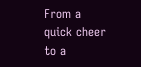From a quick cheer to a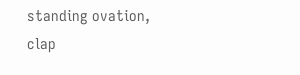standing ovation, clap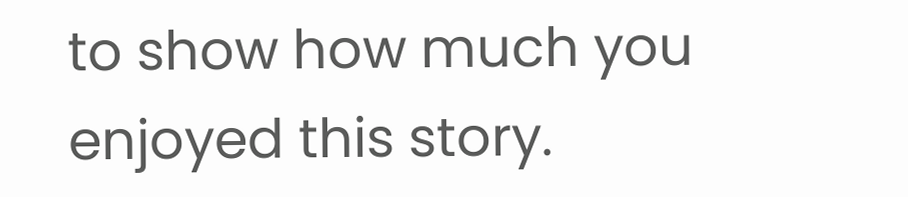to show how much you enjoyed this story.